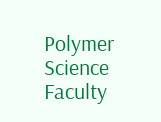Polymer Science Faculty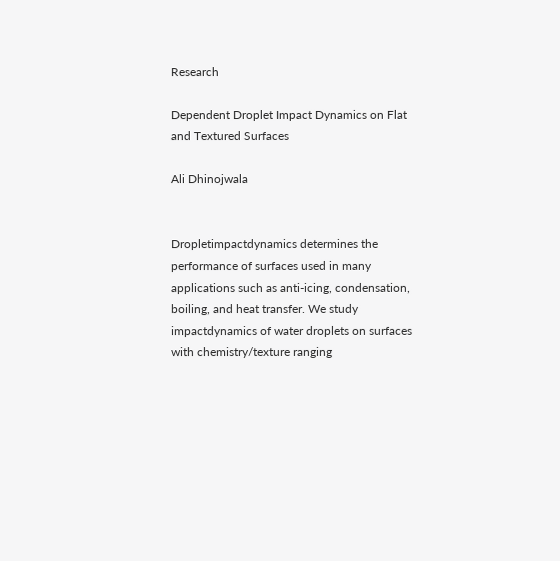Research

Dependent Droplet Impact Dynamics on Flat and Textured Surfaces

Ali Dhinojwala


Dropletimpactdynamics determines the performance of surfaces used in many applications such as anti-icing, condensation, boiling, and heat transfer. We study impactdynamics of water droplets on surfaces with chemistry/texture ranging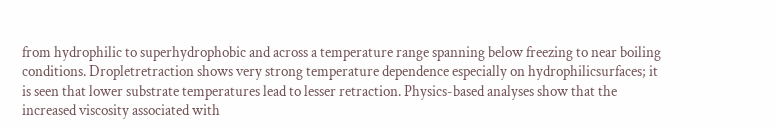from hydrophilic to superhydrophobic and across a temperature range spanning below freezing to near boiling conditions. Dropletretraction shows very strong temperature dependence especially on hydrophilicsurfaces; it is seen that lower substrate temperatures lead to lesser retraction. Physics-based analyses show that the increased viscosity associated with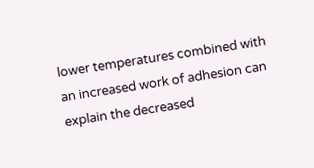lower temperatures combined with an increased work of adhesion can explain the decreased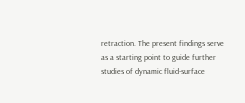retraction. The present findings serve as a starting point to guide further studies of dynamic fluid-surface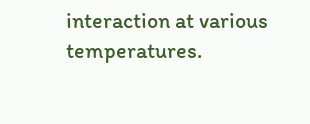interaction at various temperatures.